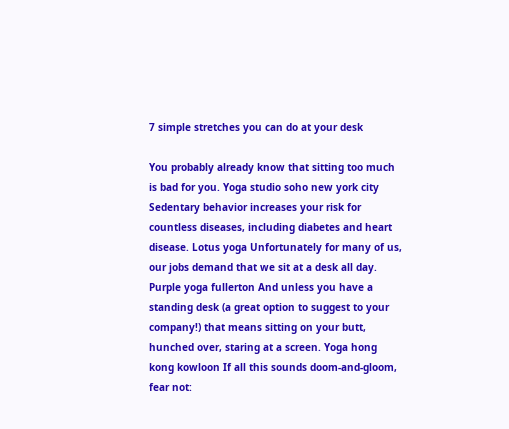7 simple stretches you can do at your desk

You probably already know that sitting too much is bad for you. Yoga studio soho new york city Sedentary behavior increases your risk for countless diseases, including diabetes and heart disease. Lotus yoga Unfortunately for many of us, our jobs demand that we sit at a desk all day. Purple yoga fullerton And unless you have a standing desk (a great option to suggest to your company!) that means sitting on your butt, hunched over, staring at a screen. Yoga hong kong kowloon If all this sounds doom-and-gloom, fear not: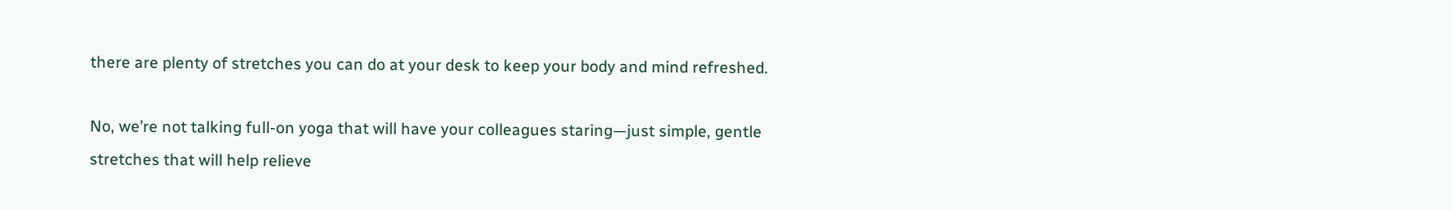there are plenty of stretches you can do at your desk to keep your body and mind refreshed.

No, we’re not talking full-on yoga that will have your colleagues staring—just simple, gentle stretches that will help relieve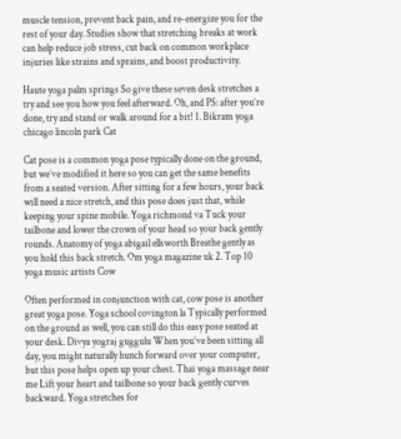muscle tension, prevent back pain, and re-energize you for the rest of your day. Studies show that stretching breaks at work can help reduce job stress, cut back on common workplace injuries like strains and sprains, and boost productivity.

Haute yoga palm springs So give these seven desk stretches a try and see you how you feel afterward. Oh, and PS: after you’re done, try and stand or walk around for a bit! 1. Bikram yoga chicago lincoln park Cat

Cat pose is a common yoga pose typically done on the ground, but we’ve modified it here so you can get the same benefits from a seated version. After sitting for a few hours, your back will need a nice stretch, and this pose does just that, while keeping your spine mobile. Yoga richmond va Tuck your tailbone and lower the crown of your head so your back gently rounds. Anatomy of yoga abigail ellsworth Breathe gently as you hold this back stretch. Om yoga magazine uk 2. Top 10 yoga music artists Cow

Often performed in conjunction with cat, cow pose is another great yoga pose. Yoga school covington la Typically performed on the ground as well, you can still do this easy pose seated at your desk. Divya yograj guggulu When you’ve been sitting all day, you might naturally hunch forward over your computer, but this pose helps open up your chest. Thai yoga massage near me Lift your heart and tailbone so your back gently curves backward. Yoga stretches for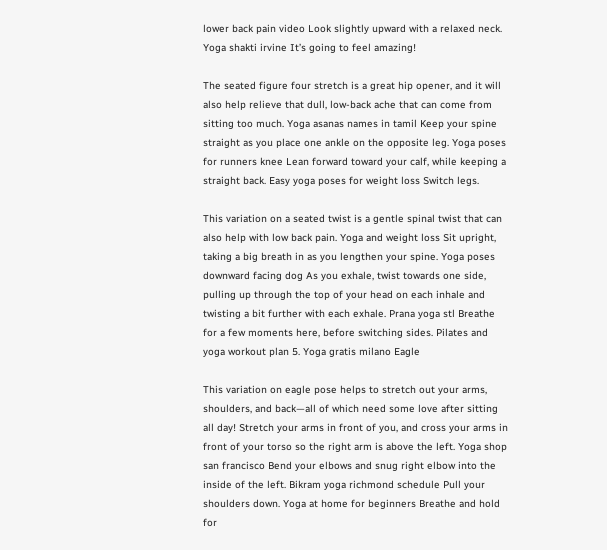lower back pain video Look slightly upward with a relaxed neck. Yoga shakti irvine It’s going to feel amazing!

The seated figure four stretch is a great hip opener, and it will also help relieve that dull, low-back ache that can come from sitting too much. Yoga asanas names in tamil Keep your spine straight as you place one ankle on the opposite leg. Yoga poses for runners knee Lean forward toward your calf, while keeping a straight back. Easy yoga poses for weight loss Switch legs.

This variation on a seated twist is a gentle spinal twist that can also help with low back pain. Yoga and weight loss Sit upright, taking a big breath in as you lengthen your spine. Yoga poses downward facing dog As you exhale, twist towards one side, pulling up through the top of your head on each inhale and twisting a bit further with each exhale. Prana yoga stl Breathe for a few moments here, before switching sides. Pilates and yoga workout plan 5. Yoga gratis milano Eagle

This variation on eagle pose helps to stretch out your arms, shoulders, and back—all of which need some love after sitting all day! Stretch your arms in front of you, and cross your arms in front of your torso so the right arm is above the left. Yoga shop san francisco Bend your elbows and snug right elbow into the inside of the left. Bikram yoga richmond schedule Pull your shoulders down. Yoga at home for beginners Breathe and hold for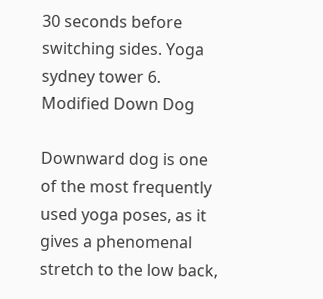30 seconds before switching sides. Yoga sydney tower 6. Modified Down Dog

Downward dog is one of the most frequently used yoga poses, as it gives a phenomenal stretch to the low back,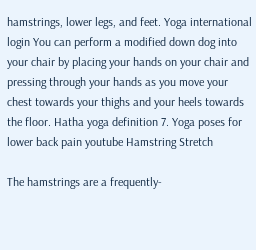hamstrings, lower legs, and feet. Yoga international login You can perform a modified down dog into your chair by placing your hands on your chair and pressing through your hands as you move your chest towards your thighs and your heels towards the floor. Hatha yoga definition 7. Yoga poses for lower back pain youtube Hamstring Stretch

The hamstrings are a frequently-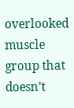overlooked muscle group that doesn’t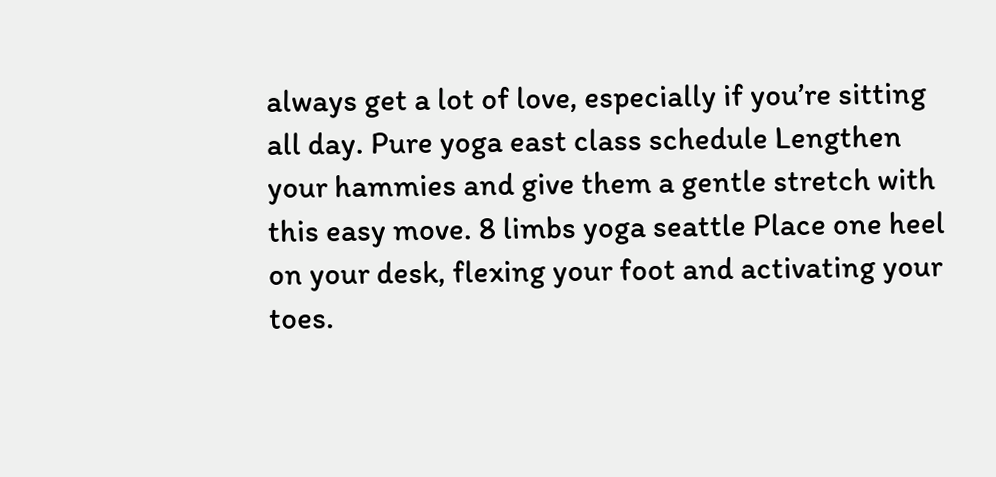always get a lot of love, especially if you’re sitting all day. Pure yoga east class schedule Lengthen your hammies and give them a gentle stretch with this easy move. 8 limbs yoga seattle Place one heel on your desk, flexing your foot and activating your toes.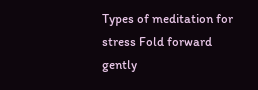Types of meditation for stress Fold forward gently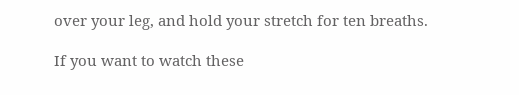over your leg, and hold your stretch for ten breaths.

If you want to watch these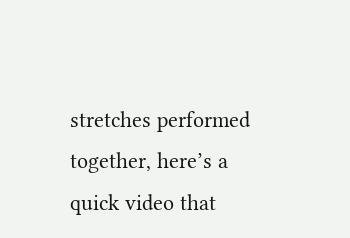stretches performed together, here’s a quick video that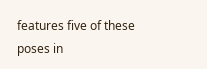features five of these poses in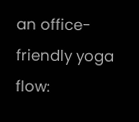an office-friendly yoga flow: